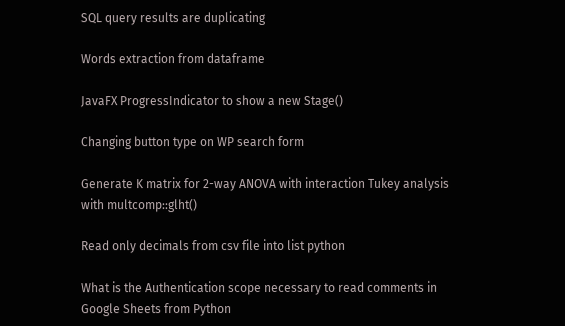SQL query results are duplicating

Words extraction from dataframe

JavaFX ProgressIndicator to show a new Stage()

Changing button type on WP search form

Generate K matrix for 2-way ANOVA with interaction Tukey analysis with multcomp::glht()

Read only decimals from csv file into list python

What is the Authentication scope necessary to read comments in Google Sheets from Python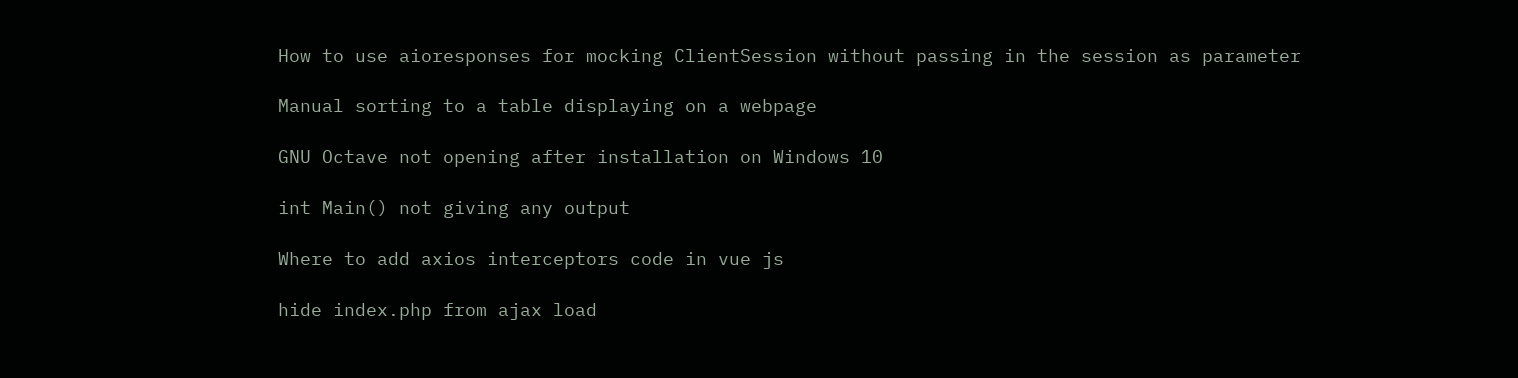How to use aioresponses for mocking ClientSession without passing in the session as parameter

Manual sorting to a table displaying on a webpage

GNU Octave not opening after installation on Windows 10

int Main() not giving any output

Where to add axios interceptors code in vue js

hide index.php from ajax load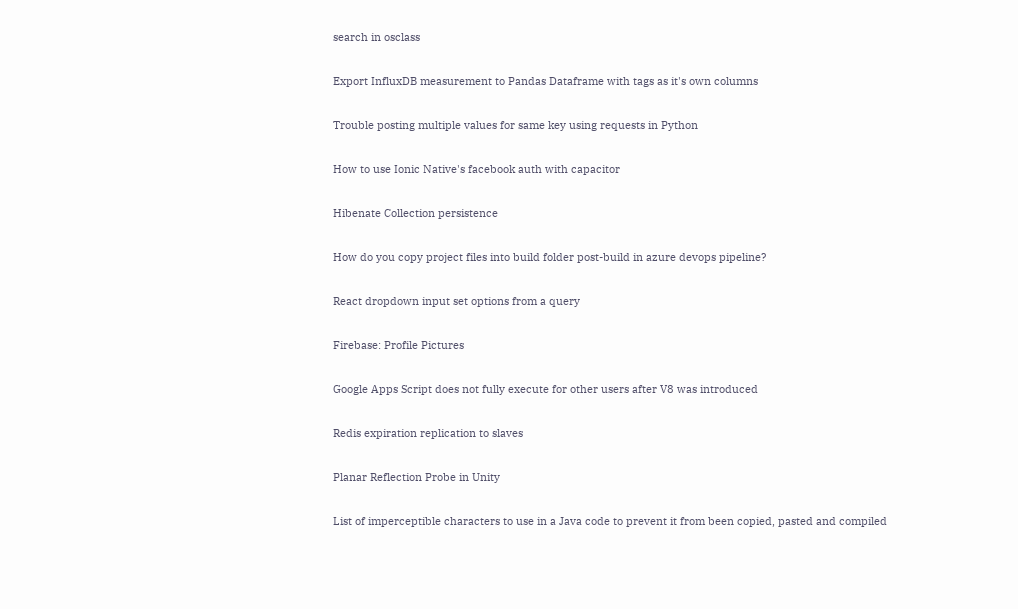search in osclass

Export InfluxDB measurement to Pandas Dataframe with tags as it's own columns

Trouble posting multiple values for same key using requests in Python

How to use Ionic Native's facebook auth with capacitor

Hibenate Collection persistence

How do you copy project files into build folder post-build in azure devops pipeline?

React dropdown input set options from a query

Firebase: Profile Pictures

Google Apps Script does not fully execute for other users after V8 was introduced

Redis expiration replication to slaves

Planar Reflection Probe in Unity

List of imperceptible characters to use in a Java code to prevent it from been copied, pasted and compiled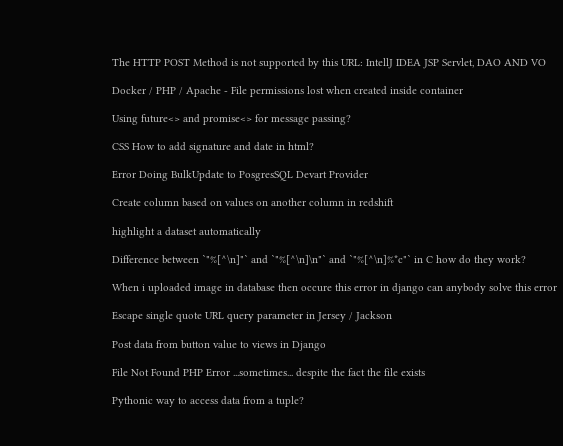The HTTP POST Method is not supported by this URL: IntellJ IDEA JSP Servlet, DAO AND VO

Docker / PHP / Apache - File permissions lost when created inside container

Using future<> and promise<> for message passing?

CSS How to add signature and date in html?

Error Doing BulkUpdate to PosgresSQL Devart Provider

Create column based on values on another column in redshift

highlight a dataset automatically

Difference between `"%[^\n]"` and `"%[^\n]\n"` and `"%[^\n]%*c"` in C how do they work?

When i uploaded image in database then occure this error in django can anybody solve this error

Escape single quote URL query parameter in Jersey / Jackson

Post data from button value to views in Django

File Not Found PHP Error ...sometimes... despite the fact the file exists

Pythonic way to access data from a tuple?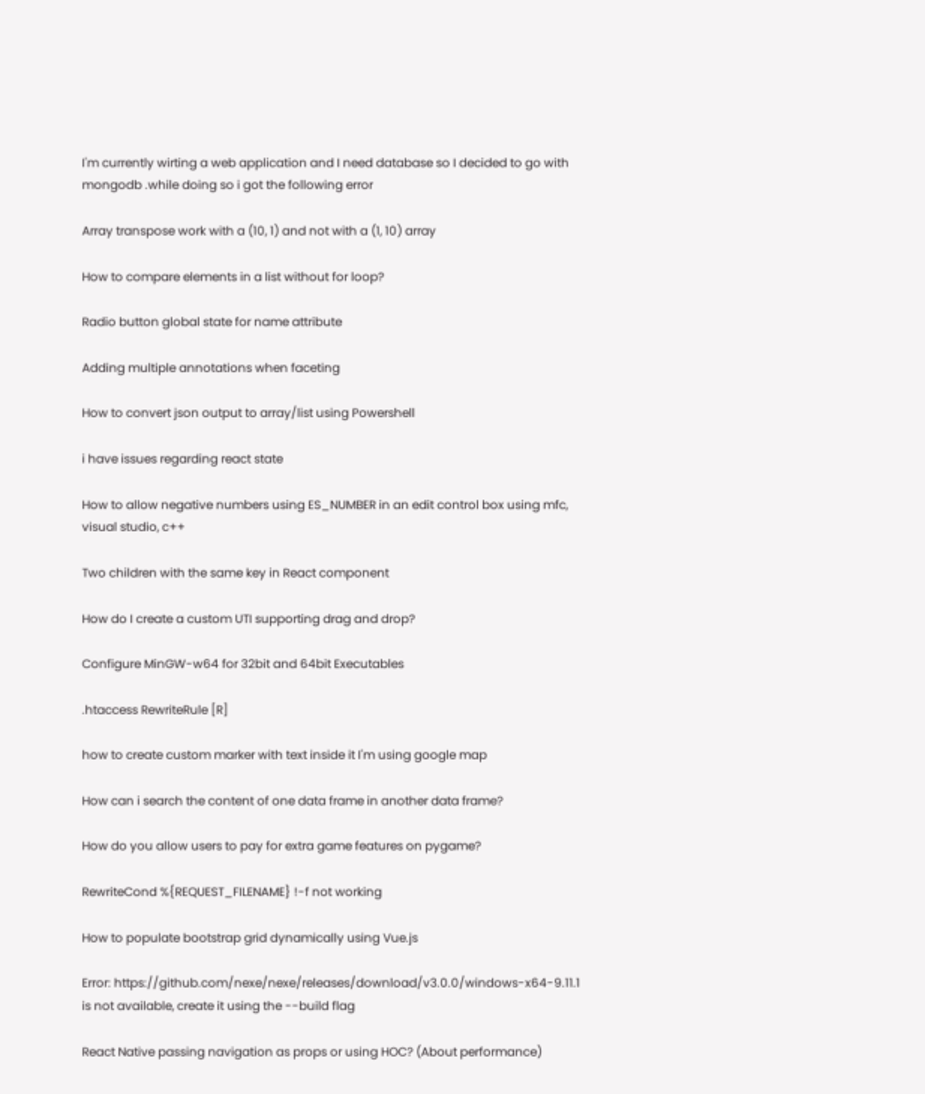I'm currently wirting a web application and I need database so I decided to go with mongodb .while doing so i got the following error

Array transpose work with a (10, 1) and not with a (1, 10) array

How to compare elements in a list without for loop?

Radio button global state for name attribute

Adding multiple annotations when faceting

How to convert json output to array/list using Powershell

i have issues regarding react state

How to allow negative numbers using ES_NUMBER in an edit control box using mfc, visual studio, c++

Two children with the same key in React component

How do I create a custom UTI supporting drag and drop?

Configure MinGW-w64 for 32bit and 64bit Executables

.htaccess RewriteRule [R]

how to create custom marker with text inside it I'm using google map

How can i search the content of one data frame in another data frame?

How do you allow users to pay for extra game features on pygame?

RewriteCond %{REQUEST_FILENAME} !-f not working

How to populate bootstrap grid dynamically using Vue.js

Error: https://github.com/nexe/nexe/releases/download/v3.0.0/windows-x64-9.11.1 is not available, create it using the --build flag

React Native passing navigation as props or using HOC? (About performance)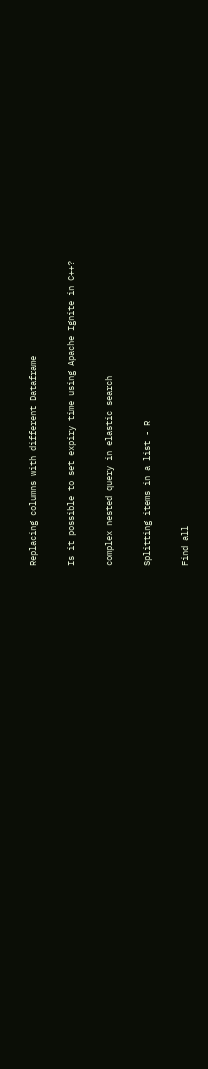Replacing columns with different Dataframe

Is it possible to set expiry time using Apache Ignite in C++?

complex nested query in elastic search

Splitting items in a list - R

Find all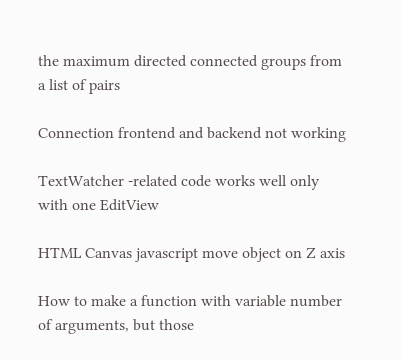the maximum directed connected groups from a list of pairs

Connection frontend and backend not working

TextWatcher -related code works well only with one EditView

HTML Canvas javascript move object on Z axis

How to make a function with variable number of arguments, but those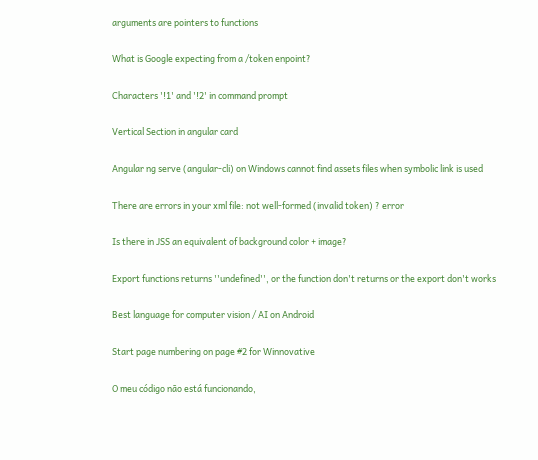arguments are pointers to functions

What is Google expecting from a /token enpoint?

Characters '!1' and '!2' in command prompt

Vertical Section in angular card

Angular ng serve (angular-cli) on Windows cannot find assets files when symbolic link is used

There are errors in your xml file: not well-formed (invalid token) ? error

Is there in JSS an equivalent of background color + image?

Export functions returns ''undefined'', or the function don't returns or the export don't works

Best language for computer vision / AI on Android

Start page numbering on page #2 for Winnovative

O meu código não está funcionando,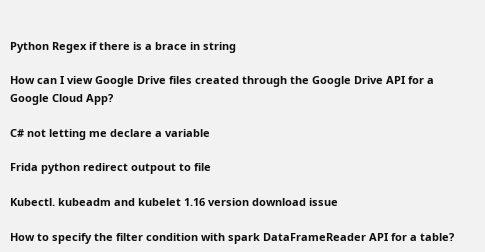Python Regex if there is a brace in string

How can I view Google Drive files created through the Google Drive API for a Google Cloud App?

C# not letting me declare a variable

Frida python redirect outpout to file

Kubectl. kubeadm and kubelet 1.16 version download issue

How to specify the filter condition with spark DataFrameReader API for a table?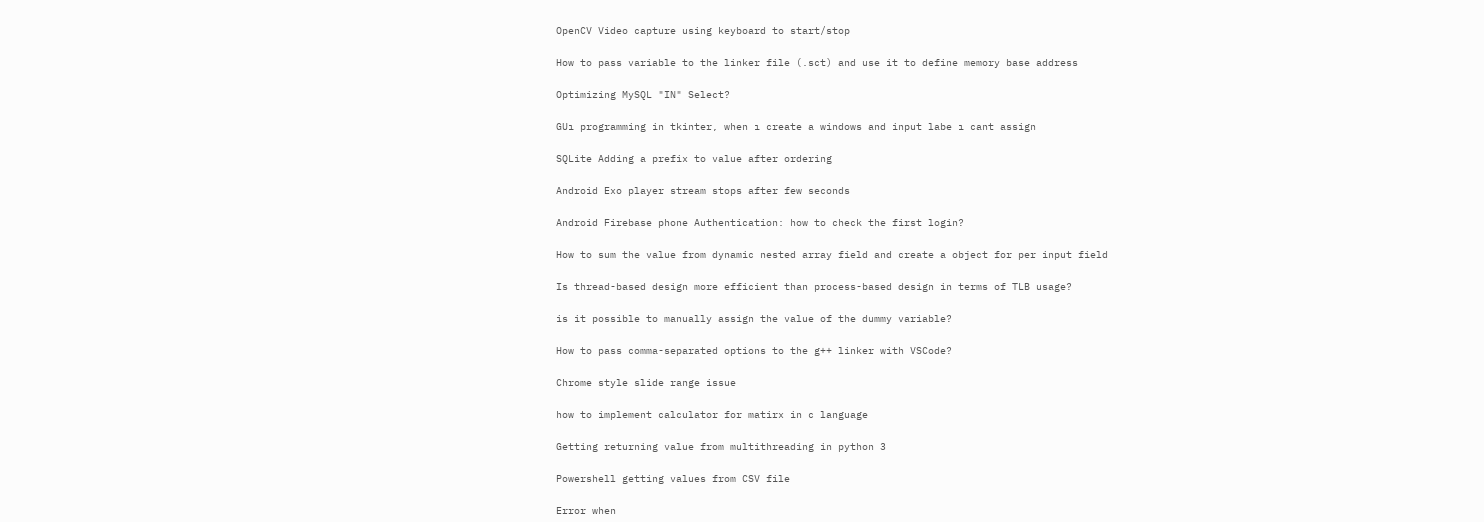OpenCV Video capture using keyboard to start/stop

How to pass variable to the linker file (.sct) and use it to define memory base address

Optimizing MySQL "IN" Select?

GUı programming in tkinter, when ı create a windows and input labe ı cant assign

SQLite Adding a prefix to value after ordering

Android Exo player stream stops after few seconds

Android Firebase phone Authentication: how to check the first login?

How to sum the value from dynamic nested array field and create a object for per input field

Is thread-based design more efficient than process-based design in terms of TLB usage?

is it possible to manually assign the value of the dummy variable?

How to pass comma-separated options to the g++ linker with VSCode?

Chrome style slide range issue

how to implement calculator for matirx in c language

Getting returning value from multithreading in python 3

Powershell getting values from CSV file

Error when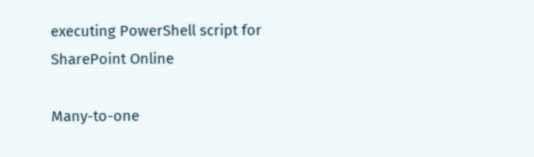executing PowerShell script for SharePoint Online

Many-to-one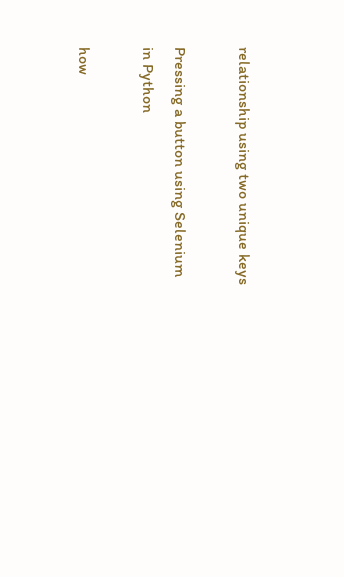relationship using two unique keys

Pressing a button using Selenium in Python

how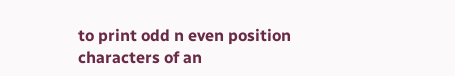to print odd n even position characters of an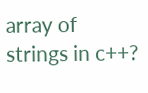array of strings in c++?